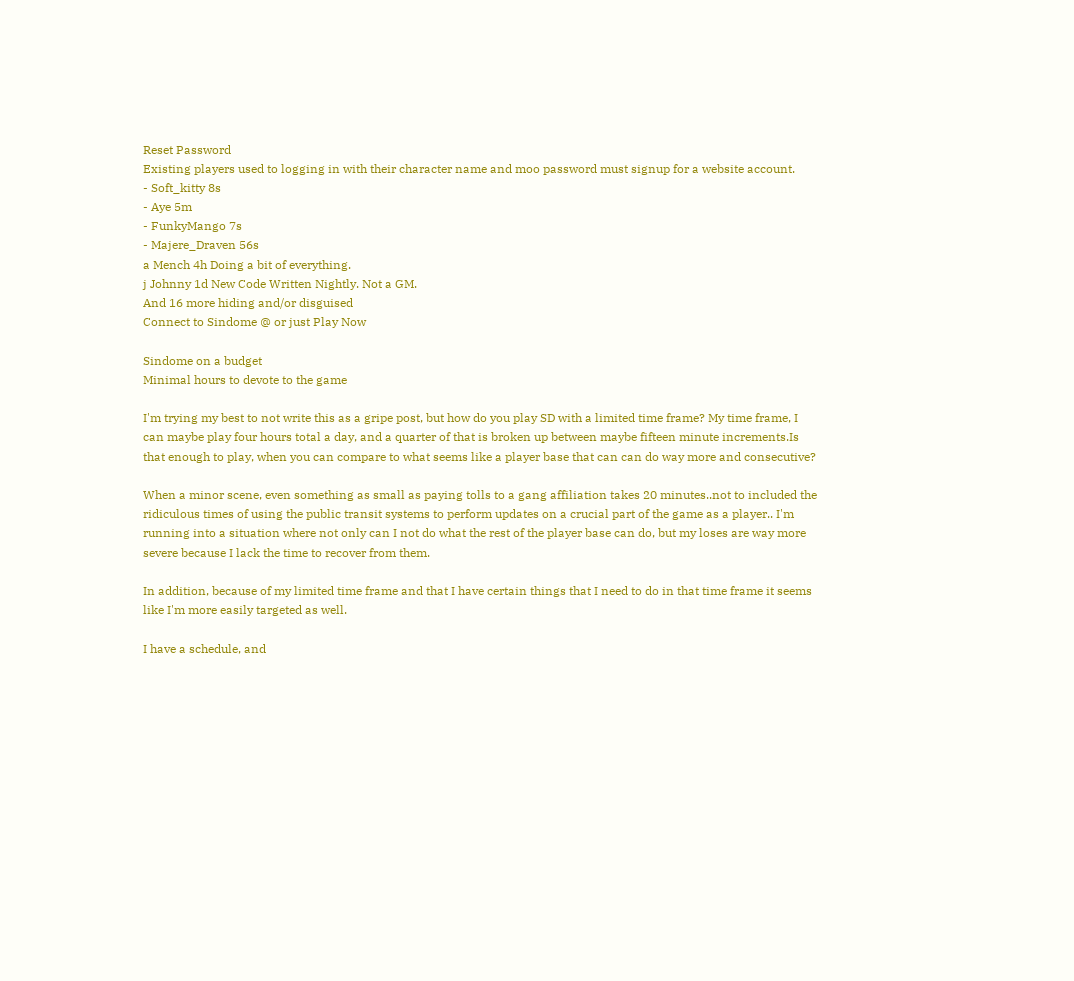Reset Password
Existing players used to logging in with their character name and moo password must signup for a website account.
- Soft_kitty 8s
- Aye 5m
- FunkyMango 7s
- Majere_Draven 56s
a Mench 4h Doing a bit of everything.
j Johnny 1d New Code Written Nightly. Not a GM.
And 16 more hiding and/or disguised
Connect to Sindome @ or just Play Now

Sindome on a budget
Minimal hours to devote to the game

I'm trying my best to not write this as a gripe post, but how do you play SD with a limited time frame? My time frame, I can maybe play four hours total a day, and a quarter of that is broken up between maybe fifteen minute increments.Is that enough to play, when you can compare to what seems like a player base that can can do way more and consecutive?

When a minor scene, even something as small as paying tolls to a gang affiliation takes 20 minutes..not to included the ridiculous times of using the public transit systems to perform updates on a crucial part of the game as a player.. I'm running into a situation where not only can I not do what the rest of the player base can do, but my loses are way more severe because I lack the time to recover from them.

In addition, because of my limited time frame and that I have certain things that I need to do in that time frame it seems like I'm more easily targeted as well.

I have a schedule, and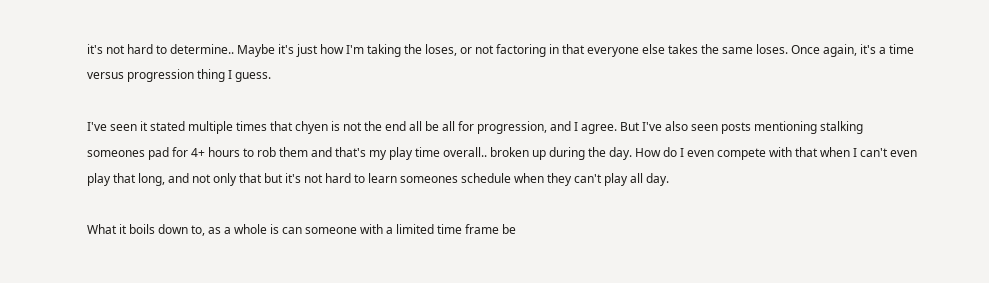it's not hard to determine.. Maybe it's just how I'm taking the loses, or not factoring in that everyone else takes the same loses. Once again, it's a time versus progression thing I guess.

I've seen it stated multiple times that chyen is not the end all be all for progression, and I agree. But I've also seen posts mentioning stalking someones pad for 4+ hours to rob them and that's my play time overall.. broken up during the day. How do I even compete with that when I can't even play that long, and not only that but it's not hard to learn someones schedule when they can't play all day.

What it boils down to, as a whole is can someone with a limited time frame be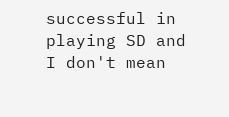successful in playing SD and I don't mean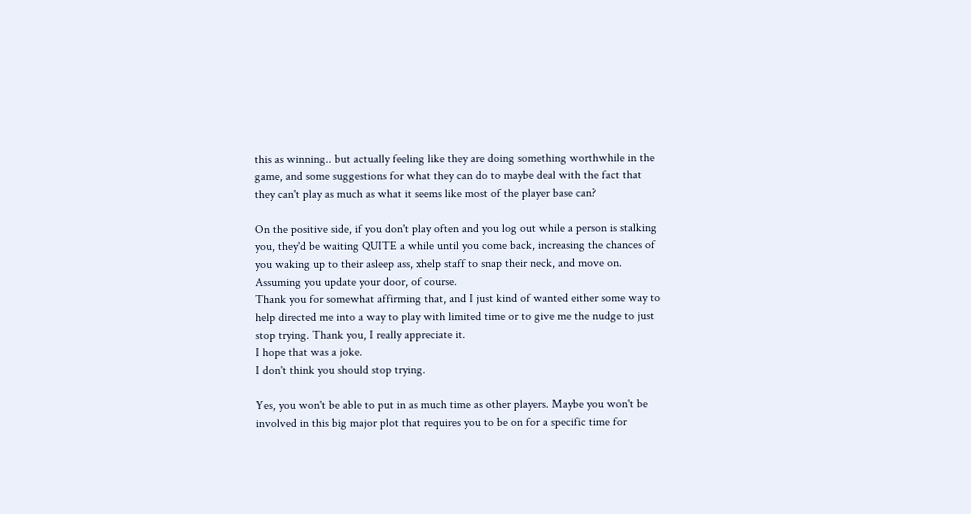this as winning.. but actually feeling like they are doing something worthwhile in the game, and some suggestions for what they can do to maybe deal with the fact that they can't play as much as what it seems like most of the player base can?

On the positive side, if you don't play often and you log out while a person is stalking you, they'd be waiting QUITE a while until you come back, increasing the chances of you waking up to their asleep ass, xhelp staff to snap their neck, and move on.
Assuming you update your door, of course.
Thank you for somewhat affirming that, and I just kind of wanted either some way to help directed me into a way to play with limited time or to give me the nudge to just stop trying. Thank you, I really appreciate it.
I hope that was a joke.
I don't think you should stop trying.

Yes, you won't be able to put in as much time as other players. Maybe you won't be involved in this big major plot that requires you to be on for a specific time for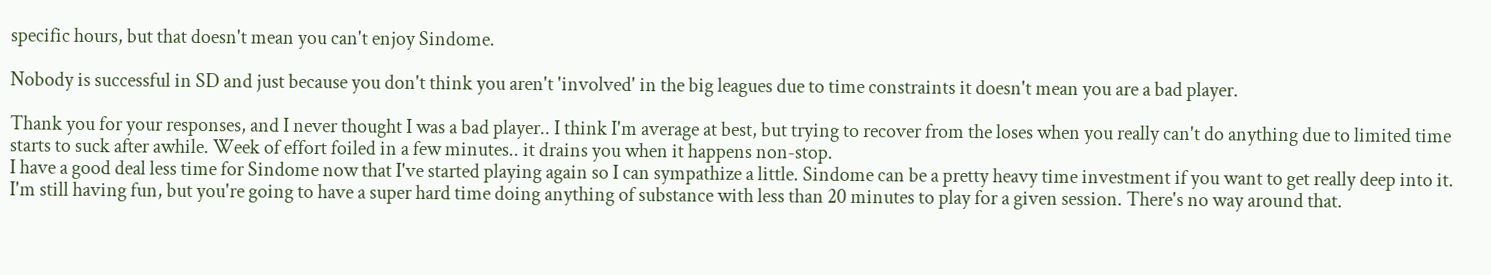specific hours, but that doesn't mean you can't enjoy Sindome.

Nobody is successful in SD and just because you don't think you aren't 'involved' in the big leagues due to time constraints it doesn't mean you are a bad player.

Thank you for your responses, and I never thought I was a bad player.. I think I'm average at best, but trying to recover from the loses when you really can't do anything due to limited time starts to suck after awhile. Week of effort foiled in a few minutes.. it drains you when it happens non-stop.
I have a good deal less time for Sindome now that I've started playing again so I can sympathize a little. Sindome can be a pretty heavy time investment if you want to get really deep into it. I'm still having fun, but you're going to have a super hard time doing anything of substance with less than 20 minutes to play for a given session. There's no way around that.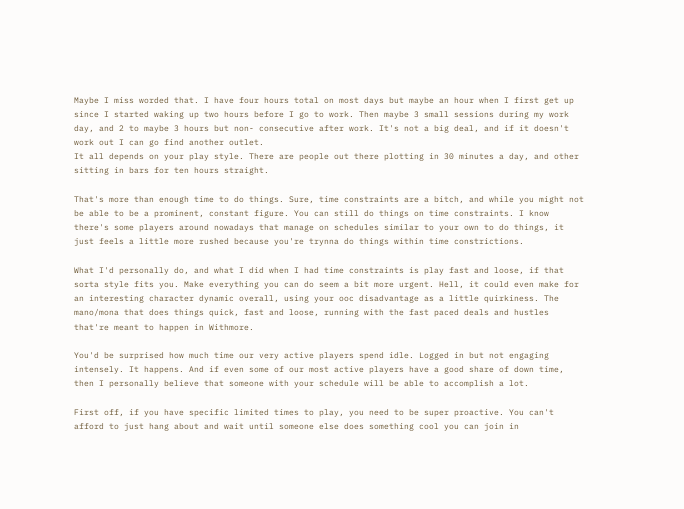Maybe I miss worded that. I have four hours total on most days but maybe an hour when I first get up since I started waking up two hours before I go to work. Then maybe 3 small sessions during my work day, and 2 to maybe 3 hours but non- consecutive after work. It's not a big deal, and if it doesn't work out I can go find another outlet.
It all depends on your play style. There are people out there plotting in 30 minutes a day, and other sitting in bars for ten hours straight.

That's more than enough time to do things. Sure, time constraints are a bitch, and while you might not be able to be a prominent, constant figure. You can still do things on time constraints. I know there's some players around nowadays that manage on schedules similar to your own to do things, it just feels a little more rushed because you're trynna do things within time constrictions.

What I'd personally do, and what I did when I had time constraints is play fast and loose, if that sorta style fits you. Make everything you can do seem a bit more urgent. Hell, it could even make for an interesting character dynamic overall, using your ooc disadvantage as a little quirkiness. The mano/mona that does things quick, fast and loose, running with the fast paced deals and hustles that're meant to happen in Withmore.

You'd be surprised how much time our very active players spend idle. Logged in but not engaging intensely. It happens. And if even some of our most active players have a good share of down time, then I personally believe that someone with your schedule will be able to accomplish a lot.

First off, if you have specific limited times to play, you need to be super proactive. You can't afford to just hang about and wait until someone else does something cool you can join in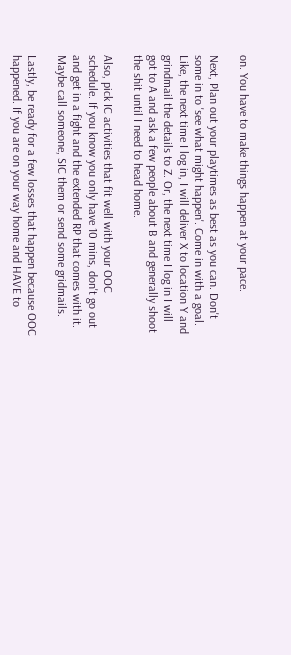on. You have to make things happen at your pace.

Next, Plan out your playtimes as best as you can. Don't some in to 'see what might happen'. Come in with a goal. Like, the next time I log in, I will deliver X to location Y and grindmail the details to Z. Or, the next time I log in I will got to A and ask a few people about B and generally shoot the shit until I need to head home.

Also, pick IC activities that fit well with your OOC schedule. If you know you only have 10 mins, don't go out and get in a fight and the extended RP that comes with it. Maybe call someone, SIC them or send some gridmails.

Lastly, be ready for a few losses that happen because OOC happened. If you are on your way home and HAVE to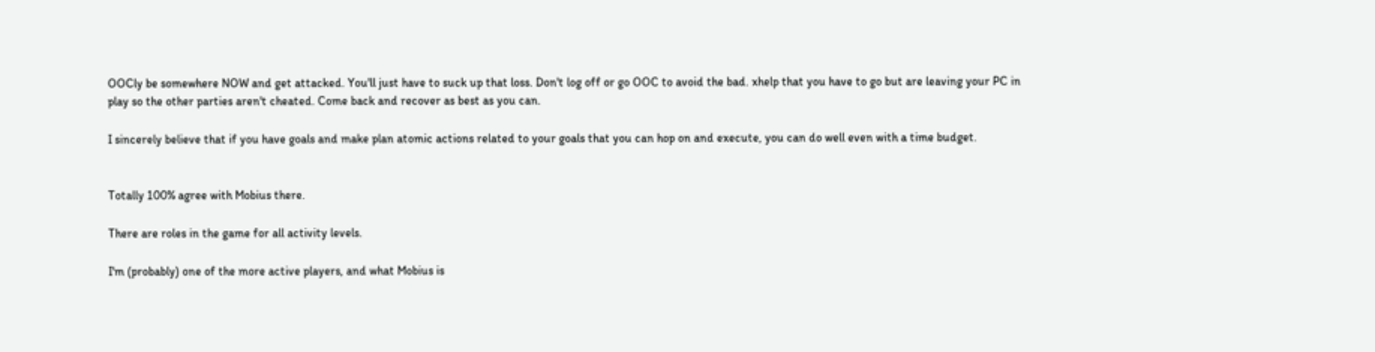OOCly be somewhere NOW and get attacked. You'll just have to suck up that loss. Don't log off or go OOC to avoid the bad. xhelp that you have to go but are leaving your PC in play so the other parties aren't cheated. Come back and recover as best as you can.

I sincerely believe that if you have goals and make plan atomic actions related to your goals that you can hop on and execute, you can do well even with a time budget.


Totally 100% agree with Mobius there.

There are roles in the game for all activity levels.

I'm (probably) one of the more active players, and what Mobius is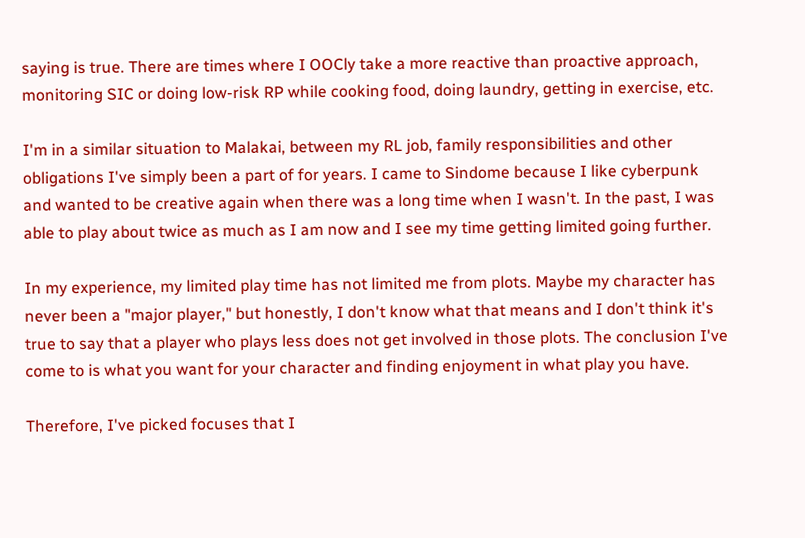saying is true. There are times where I OOCly take a more reactive than proactive approach, monitoring SIC or doing low-risk RP while cooking food, doing laundry, getting in exercise, etc.

I'm in a similar situation to Malakai, between my RL job, family responsibilities and other obligations I've simply been a part of for years. I came to Sindome because I like cyberpunk and wanted to be creative again when there was a long time when I wasn't. In the past, I was able to play about twice as much as I am now and I see my time getting limited going further.

In my experience, my limited play time has not limited me from plots. Maybe my character has never been a "major player," but honestly, I don't know what that means and I don't think it's true to say that a player who plays less does not get involved in those plots. The conclusion I've come to is what you want for your character and finding enjoyment in what play you have.

Therefore, I've picked focuses that I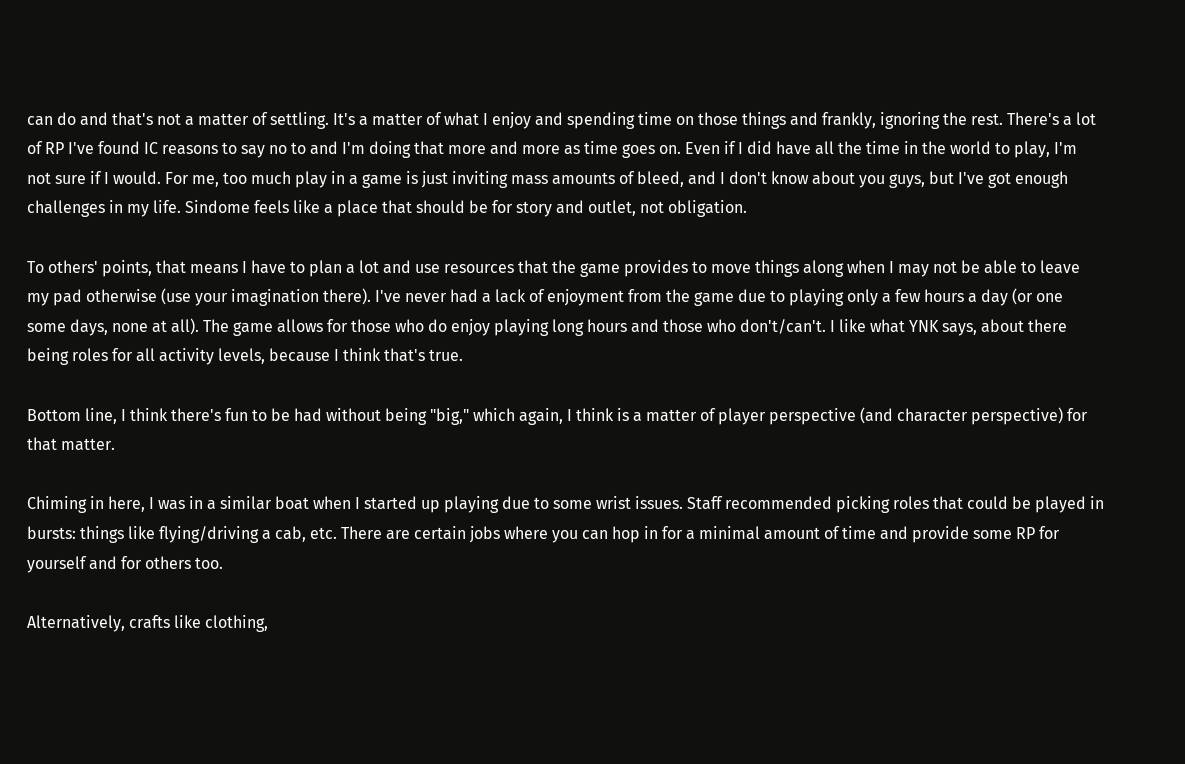can do and that's not a matter of settling. It's a matter of what I enjoy and spending time on those things and frankly, ignoring the rest. There's a lot of RP I've found IC reasons to say no to and I'm doing that more and more as time goes on. Even if I did have all the time in the world to play, I'm not sure if I would. For me, too much play in a game is just inviting mass amounts of bleed, and I don't know about you guys, but I've got enough challenges in my life. Sindome feels like a place that should be for story and outlet, not obligation.

To others' points, that means I have to plan a lot and use resources that the game provides to move things along when I may not be able to leave my pad otherwise (use your imagination there). I've never had a lack of enjoyment from the game due to playing only a few hours a day (or one some days, none at all). The game allows for those who do enjoy playing long hours and those who don't/can't. I like what YNK says, about there being roles for all activity levels, because I think that's true.

Bottom line, I think there's fun to be had without being "big," which again, I think is a matter of player perspective (and character perspective) for that matter.

Chiming in here, I was in a similar boat when I started up playing due to some wrist issues. Staff recommended picking roles that could be played in bursts: things like flying/driving a cab, etc. There are certain jobs where you can hop in for a minimal amount of time and provide some RP for yourself and for others too.

Alternatively, crafts like clothing,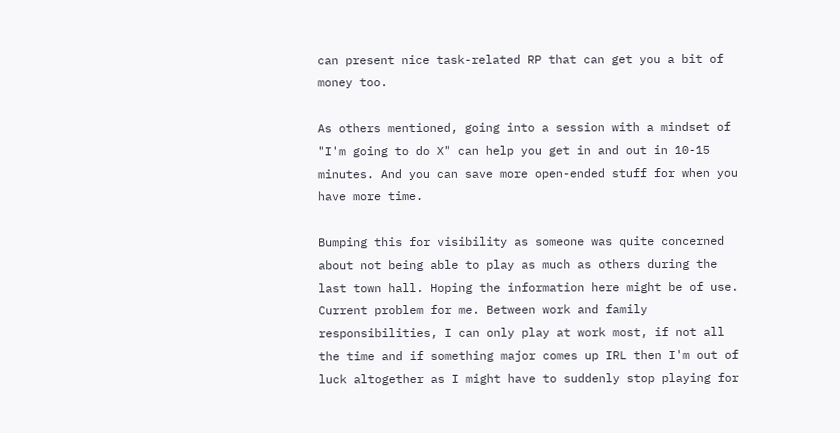can present nice task-related RP that can get you a bit of money too.

As others mentioned, going into a session with a mindset of "I'm going to do X" can help you get in and out in 10-15 minutes. And you can save more open-ended stuff for when you have more time.

Bumping this for visibility as someone was quite concerned about not being able to play as much as others during the last town hall. Hoping the information here might be of use.
Current problem for me. Between work and family responsibilities, I can only play at work most, if not all the time and if something major comes up IRL then I'm out of luck altogether as I might have to suddenly stop playing for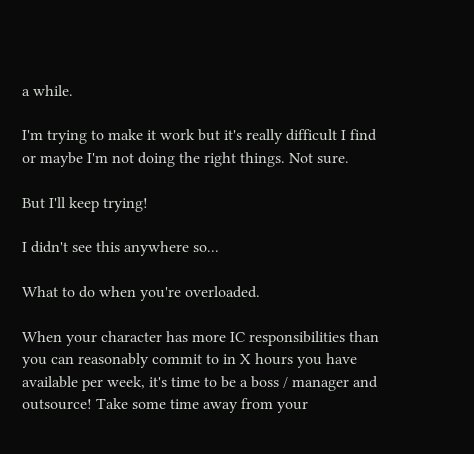a while.

I'm trying to make it work but it's really difficult I find or maybe I'm not doing the right things. Not sure.

But I'll keep trying!

I didn't see this anywhere so...

What to do when you're overloaded.

When your character has more IC responsibilities than you can reasonably commit to in X hours you have available per week, it's time to be a boss / manager and outsource! Take some time away from your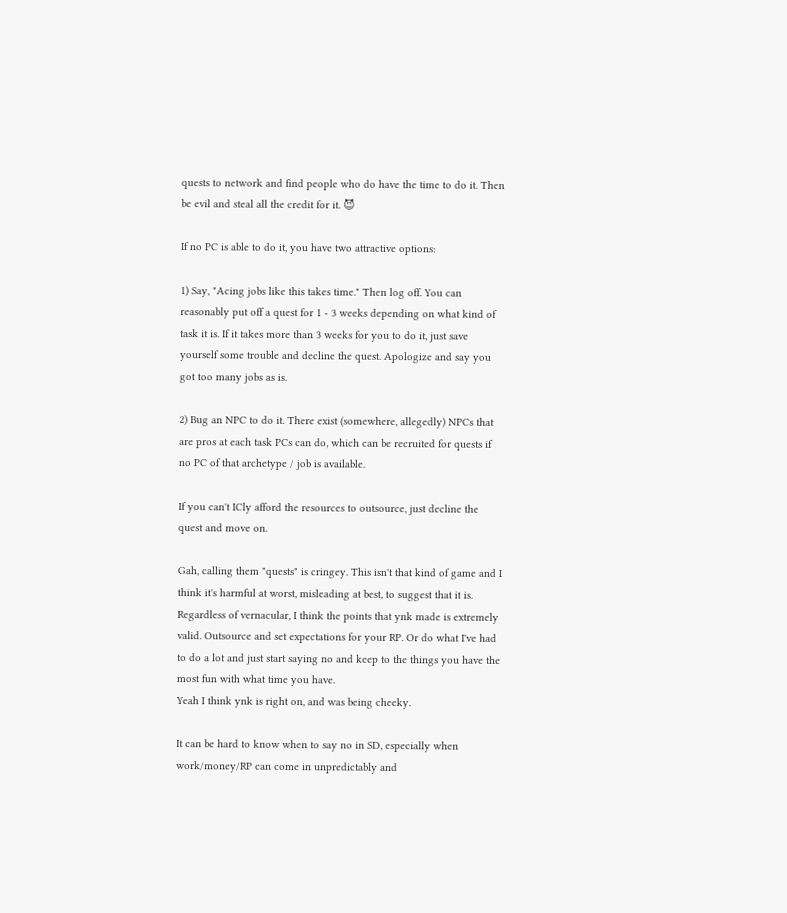quests to network and find people who do have the time to do it. Then be evil and steal all the credit for it. 😈

If no PC is able to do it, you have two attractive options:

1) Say, "Acing jobs like this takes time." Then log off. You can reasonably put off a quest for 1 - 3 weeks depending on what kind of task it is. If it takes more than 3 weeks for you to do it, just save yourself some trouble and decline the quest. Apologize and say you got too many jobs as is.

2) Bug an NPC to do it. There exist (somewhere, allegedly) NPCs that are pros at each task PCs can do, which can be recruited for quests if no PC of that archetype / job is available.

If you can't ICly afford the resources to outsource, just decline the quest and move on.

Gah, calling them "quests" is cringey. This isn't that kind of game and I think it's harmful at worst, misleading at best, to suggest that it is.
Regardless of vernacular, I think the points that ynk made is extremely valid. Outsource and set expectations for your RP. Or do what I've had to do a lot and just start saying no and keep to the things you have the most fun with what time you have.
Yeah I think ynk is right on, and was being cheeky.

It can be hard to know when to say no in SD, especially when work/money/RP can come in unpredictably and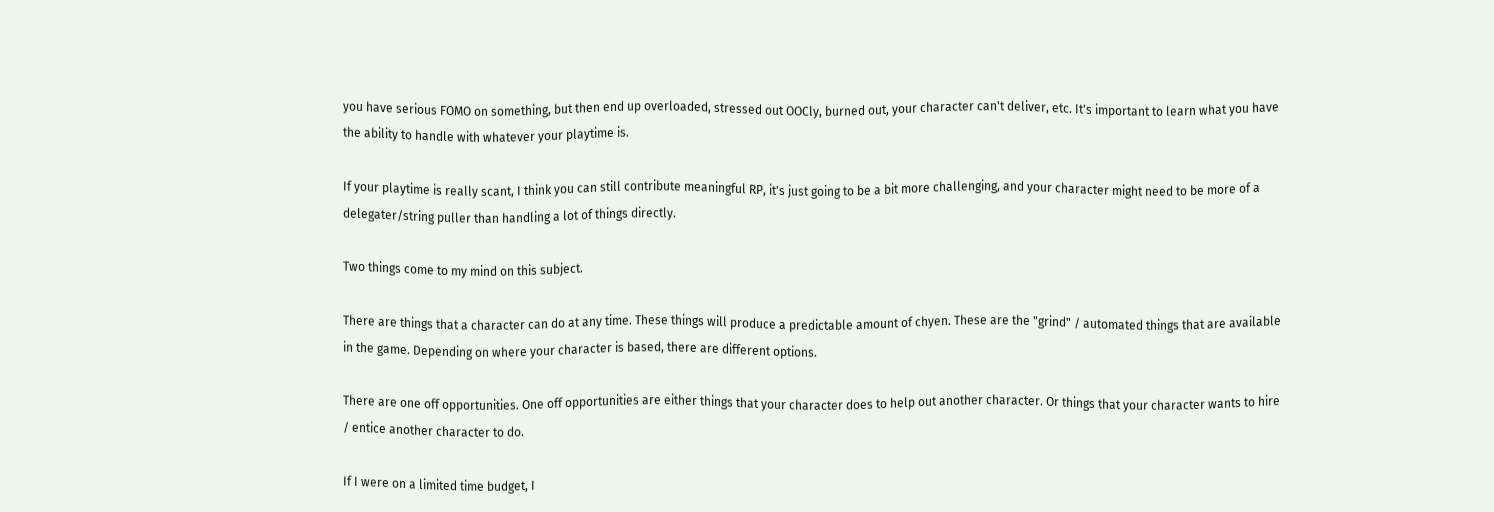you have serious FOMO on something, but then end up overloaded, stressed out OOCly, burned out, your character can't deliver, etc. It's important to learn what you have the ability to handle with whatever your playtime is.

If your playtime is really scant, I think you can still contribute meaningful RP, it's just going to be a bit more challenging, and your character might need to be more of a delegater/string puller than handling a lot of things directly.

Two things come to my mind on this subject.

There are things that a character can do at any time. These things will produce a predictable amount of chyen. These are the "grind" / automated things that are available in the game. Depending on where your character is based, there are different options.

There are one off opportunities. One off opportunities are either things that your character does to help out another character. Or things that your character wants to hire / entice another character to do.

If I were on a limited time budget, I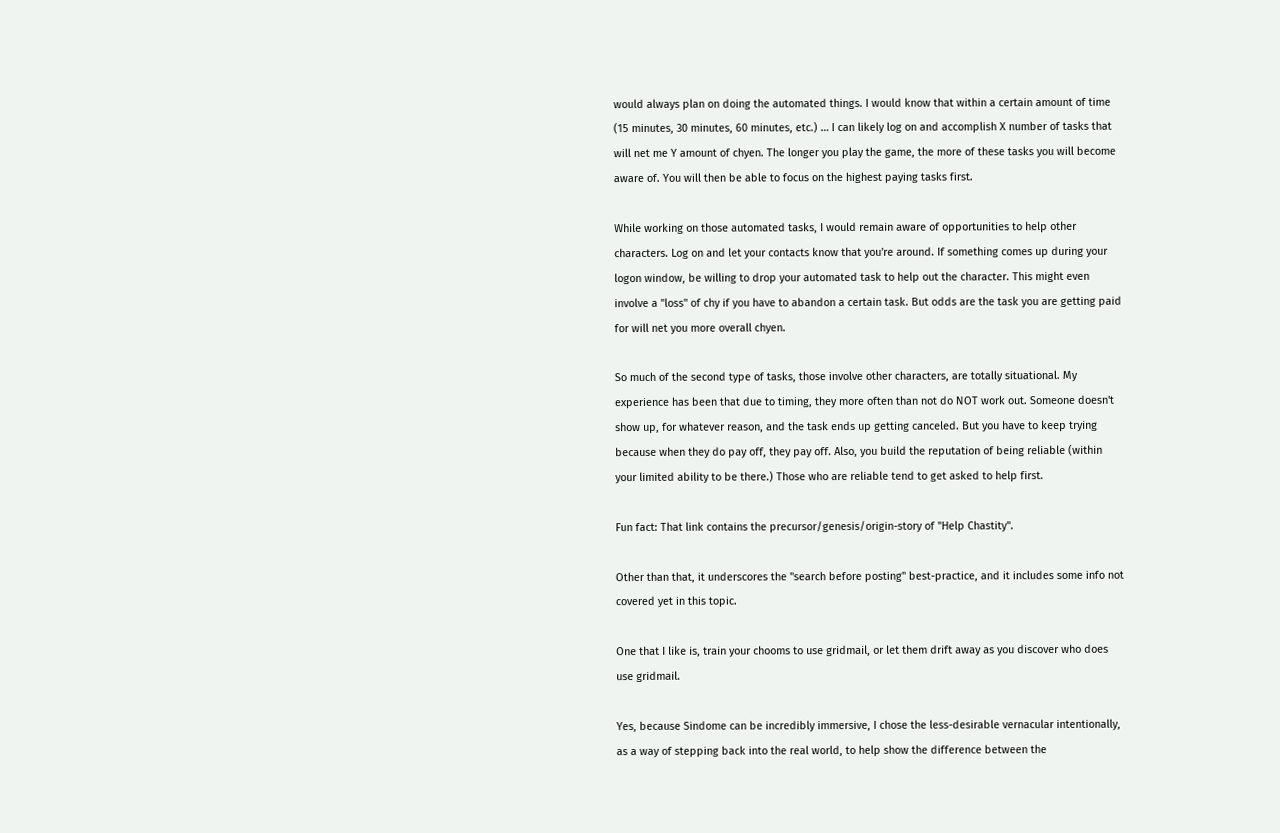would always plan on doing the automated things. I would know that within a certain amount of time (15 minutes, 30 minutes, 60 minutes, etc.) … I can likely log on and accomplish X number of tasks that will net me Y amount of chyen. The longer you play the game, the more of these tasks you will become aware of. You will then be able to focus on the highest paying tasks first.

While working on those automated tasks, I would remain aware of opportunities to help other characters. Log on and let your contacts know that you're around. If something comes up during your logon window, be willing to drop your automated task to help out the character. This might even involve a "loss" of chy if you have to abandon a certain task. But odds are the task you are getting paid for will net you more overall chyen.

So much of the second type of tasks, those involve other characters, are totally situational. My experience has been that due to timing, they more often than not do NOT work out. Someone doesn't show up, for whatever reason, and the task ends up getting canceled. But you have to keep trying because when they do pay off, they pay off. Also, you build the reputation of being reliable (within your limited ability to be there.) Those who are reliable tend to get asked to help first.

Fun fact: That link contains the precursor/genesis/origin-story of "Help Chastity".

Other than that, it underscores the "search before posting" best-practice, and it includes some info not covered yet in this topic.

One that I like is, train your chooms to use gridmail, or let them drift away as you discover who does use gridmail.

Yes, because Sindome can be incredibly immersive, I chose the less-desirable vernacular intentionally, as a way of stepping back into the real world, to help show the difference between the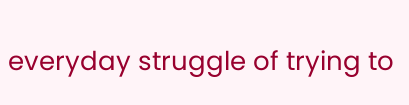everyday struggle of trying to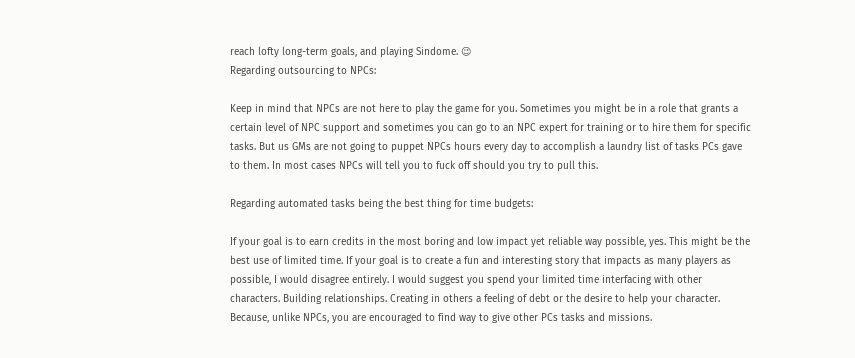reach lofty long-term goals, and playing Sindome. 😉
Regarding outsourcing to NPCs:

Keep in mind that NPCs are not here to play the game for you. Sometimes you might be in a role that grants a certain level of NPC support and sometimes you can go to an NPC expert for training or to hire them for specific tasks. But us GMs are not going to puppet NPCs hours every day to accomplish a laundry list of tasks PCs gave to them. In most cases NPCs will tell you to fuck off should you try to pull this.

Regarding automated tasks being the best thing for time budgets:

If your goal is to earn credits in the most boring and low impact yet reliable way possible, yes. This might be the best use of limited time. If your goal is to create a fun and interesting story that impacts as many players as possible, I would disagree entirely. I would suggest you spend your limited time interfacing with other characters. Building relationships. Creating in others a feeling of debt or the desire to help your character. Because, unlike NPCs, you are encouraged to find way to give other PCs tasks and missions.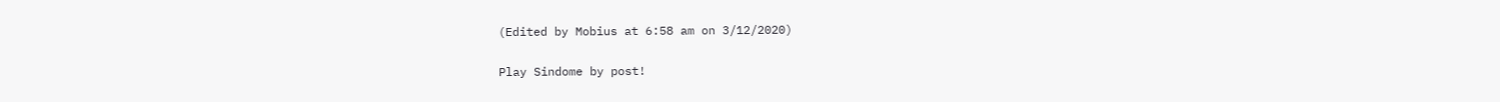(Edited by Mobius at 6:58 am on 3/12/2020)

Play Sindome by post!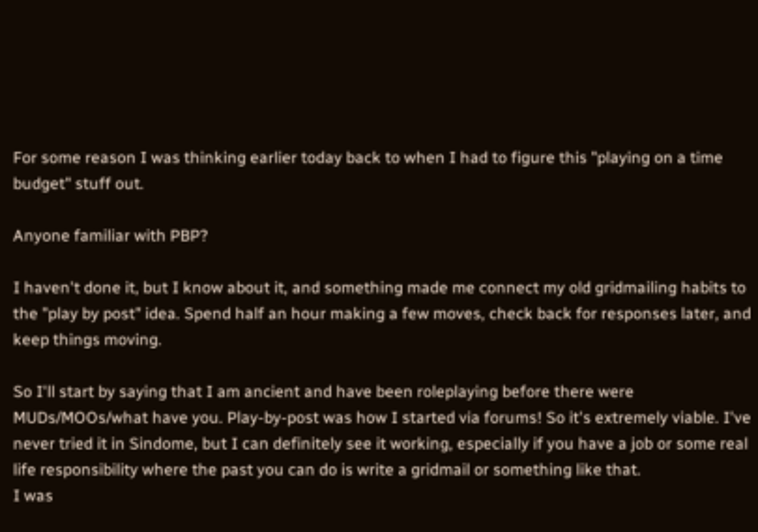For some reason I was thinking earlier today back to when I had to figure this "playing on a time budget" stuff out.

Anyone familiar with PBP?

I haven't done it, but I know about it, and something made me connect my old gridmailing habits to the "play by post" idea. Spend half an hour making a few moves, check back for responses later, and keep things moving.

So I'll start by saying that I am ancient and have been roleplaying before there were MUDs/MOOs/what have you. Play-by-post was how I started via forums! So it's extremely viable. I've never tried it in Sindome, but I can definitely see it working, especially if you have a job or some real life responsibility where the past you can do is write a gridmail or something like that.
I was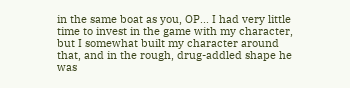in the same boat as you, OP... I had very little time to invest in the game with my character, but I somewhat built my character around that, and in the rough, drug-addled shape he was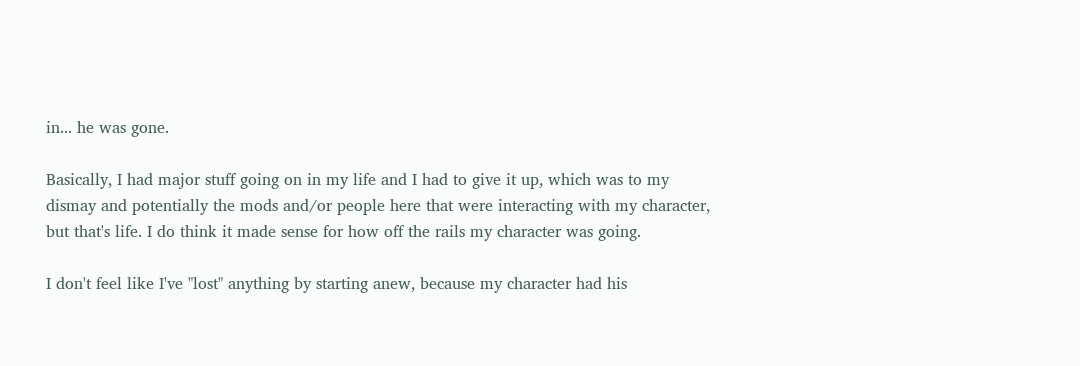in... he was gone.

Basically, I had major stuff going on in my life and I had to give it up, which was to my dismay and potentially the mods and/or people here that were interacting with my character, but that's life. I do think it made sense for how off the rails my character was going.

I don't feel like I've "lost" anything by starting anew, because my character had his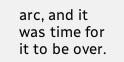arc, and it was time for it to be over.